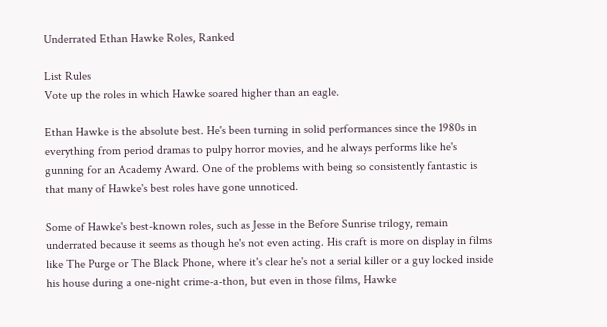Underrated Ethan Hawke Roles, Ranked

List Rules
Vote up the roles in which Hawke soared higher than an eagle.

Ethan Hawke is the absolute best. He's been turning in solid performances since the 1980s in everything from period dramas to pulpy horror movies, and he always performs like he's gunning for an Academy Award. One of the problems with being so consistently fantastic is that many of Hawke's best roles have gone unnoticed.

Some of Hawke's best-known roles, such as Jesse in the Before Sunrise trilogy, remain underrated because it seems as though he's not even acting. His craft is more on display in films like The Purge or The Black Phone, where it's clear he's not a serial killer or a guy locked inside his house during a one-night crime-a-thon, but even in those films, Hawke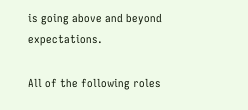is going above and beyond expectations.

All of the following roles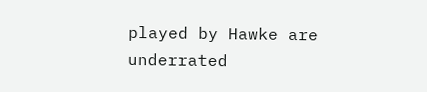played by Hawke are underrated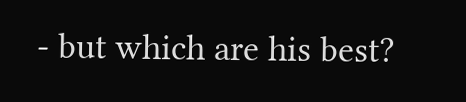- but which are his best?